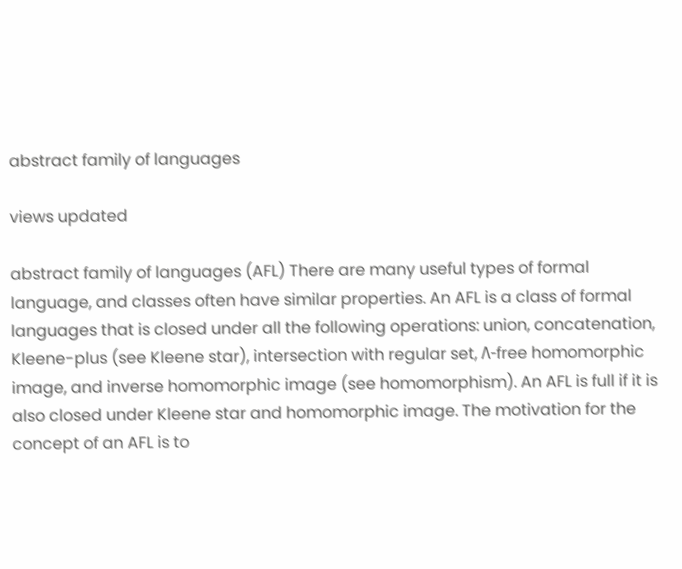abstract family of languages

views updated

abstract family of languages (AFL) There are many useful types of formal language, and classes often have similar properties. An AFL is a class of formal languages that is closed under all the following operations: union, concatenation, Kleene-plus (see Kleene star), intersection with regular set, Λ-free homomorphic image, and inverse homomorphic image (see homomorphism). An AFL is full if it is also closed under Kleene star and homomorphic image. The motivation for the concept of an AFL is to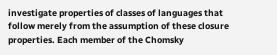investigate properties of classes of languages that follow merely from the assumption of these closure properties. Each member of the Chomsky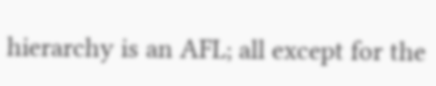hierarchy is an AFL; all except for the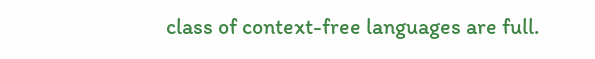class of context-free languages are full.